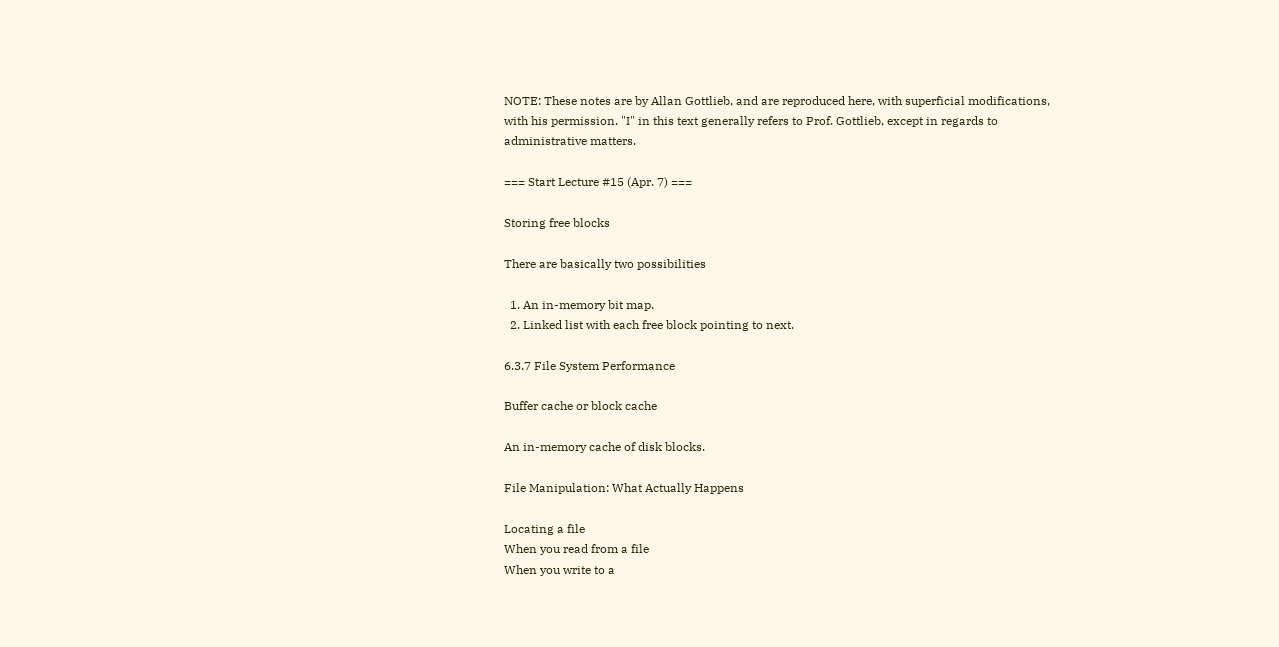NOTE: These notes are by Allan Gottlieb, and are reproduced here, with superficial modifications, with his permission. "I" in this text generally refers to Prof. Gottlieb, except in regards to administrative matters.

=== Start Lecture #15 (Apr. 7) ===

Storing free blocks

There are basically two possibilities

  1. An in-memory bit map.
  2. Linked list with each free block pointing to next.

6.3.7 File System Performance

Buffer cache or block cache

An in-memory cache of disk blocks.

File Manipulation: What Actually Happens

Locating a file
When you read from a file
When you write to a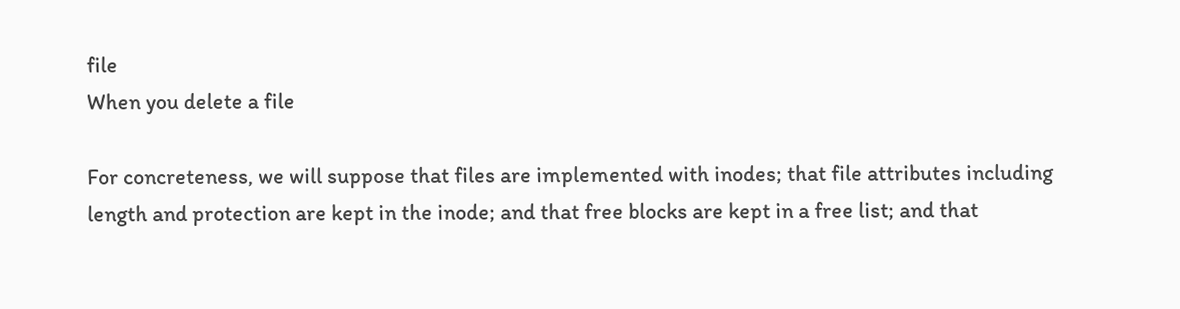file
When you delete a file

For concreteness, we will suppose that files are implemented with inodes; that file attributes including length and protection are kept in the inode; and that free blocks are kept in a free list; and that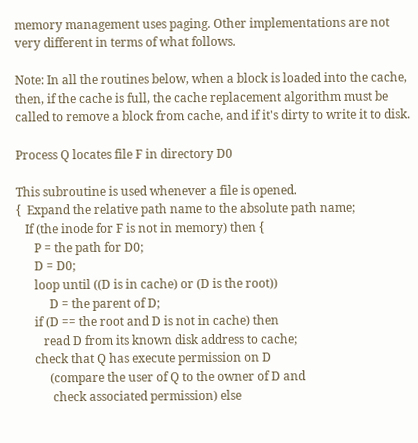memory management uses paging. Other implementations are not very different in terms of what follows.

Note: In all the routines below, when a block is loaded into the cache, then, if the cache is full, the cache replacement algorithm must be called to remove a block from cache, and if it's dirty to write it to disk.

Process Q locates file F in directory D0

This subroutine is used whenever a file is opened.
{  Expand the relative path name to the absolute path name;
   If (the inode for F is not in memory) then {
      P = the path for D0;
      D = D0;
      loop until ((D is in cache) or (D is the root))
           D = the parent of D;
      if (D == the root and D is not in cache) then
         read D from its known disk address to cache;
      check that Q has execute permission on D
           (compare the user of Q to the owner of D and
            check associated permission) else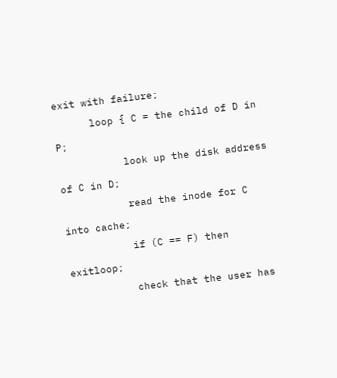exit with failure;
      loop { C = the child of D in P;
           look up the disk address of C in D;
           read the inode for C into cache;
           if (C == F) then exitloop;
           check that the user has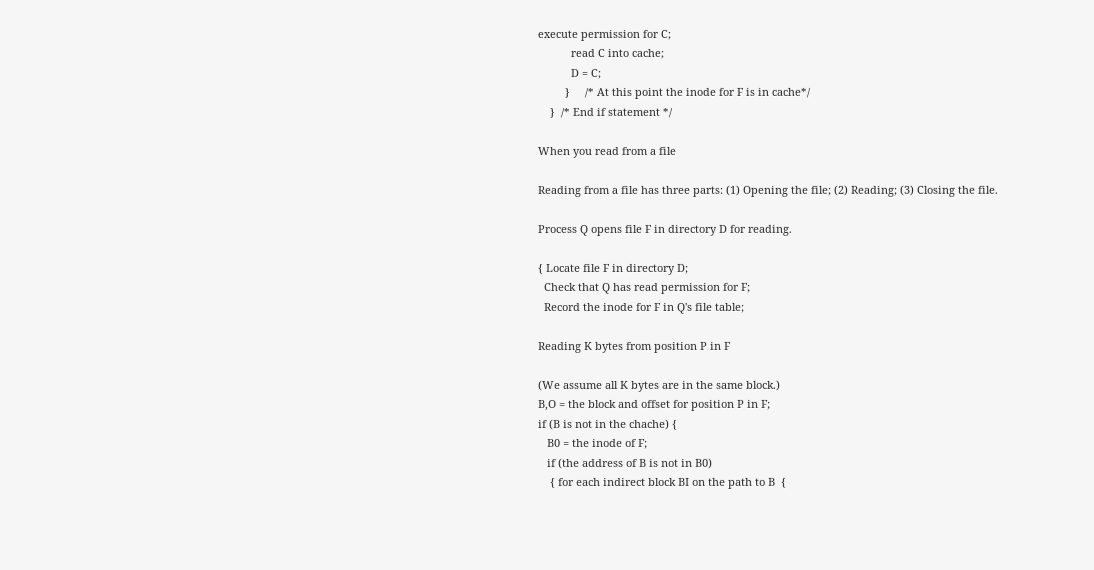execute permission for C;
           read C into cache;
           D = C;
         }     /* At this point the inode for F is in cache*/
    }  /* End if statement */

When you read from a file

Reading from a file has three parts: (1) Opening the file; (2) Reading; (3) Closing the file.

Process Q opens file F in directory D for reading.

{ Locate file F in directory D;
  Check that Q has read permission for F;
  Record the inode for F in Q's file table;

Reading K bytes from position P in F

(We assume all K bytes are in the same block.)
B,O = the block and offset for position P in F;
if (B is not in the chache) {
   B0 = the inode of F;
   if (the address of B is not in B0)
    { for each indirect block BI on the path to B  {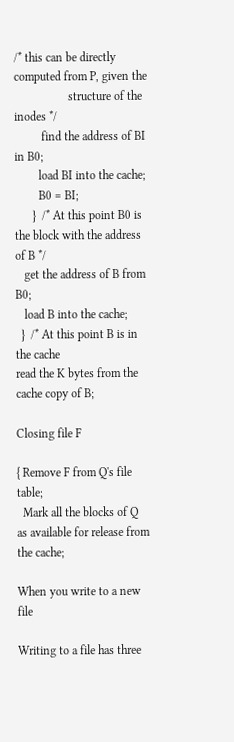/* this can be directly computed from P, given the
                  structure of the inodes */
         find the address of BI in B0;
        load BI into the cache;
        B0 = BI;
      }  /* At this point B0 is the block with the address of B */
   get the address of B from B0;
   load B into the cache;
  }  /* At this point B is in the cache
read the K bytes from the cache copy of B;

Closing file F

{ Remove F from Q's file table;
  Mark all the blocks of Q as available for release from the cache;

When you write to a new file

Writing to a file has three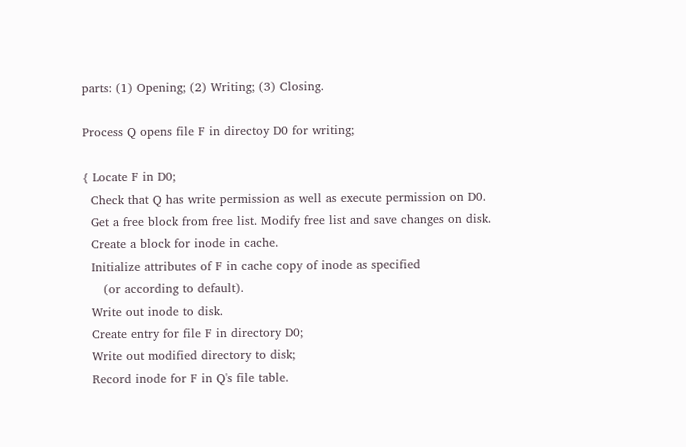parts: (1) Opening; (2) Writing; (3) Closing.

Process Q opens file F in directoy D0 for writing;

{ Locate F in D0;
  Check that Q has write permission as well as execute permission on D0.
  Get a free block from free list. Modify free list and save changes on disk.
  Create a block for inode in cache.
  Initialize attributes of F in cache copy of inode as specified
     (or according to default).
  Write out inode to disk.
  Create entry for file F in directory D0;
  Write out modified directory to disk;
  Record inode for F in Q's file table.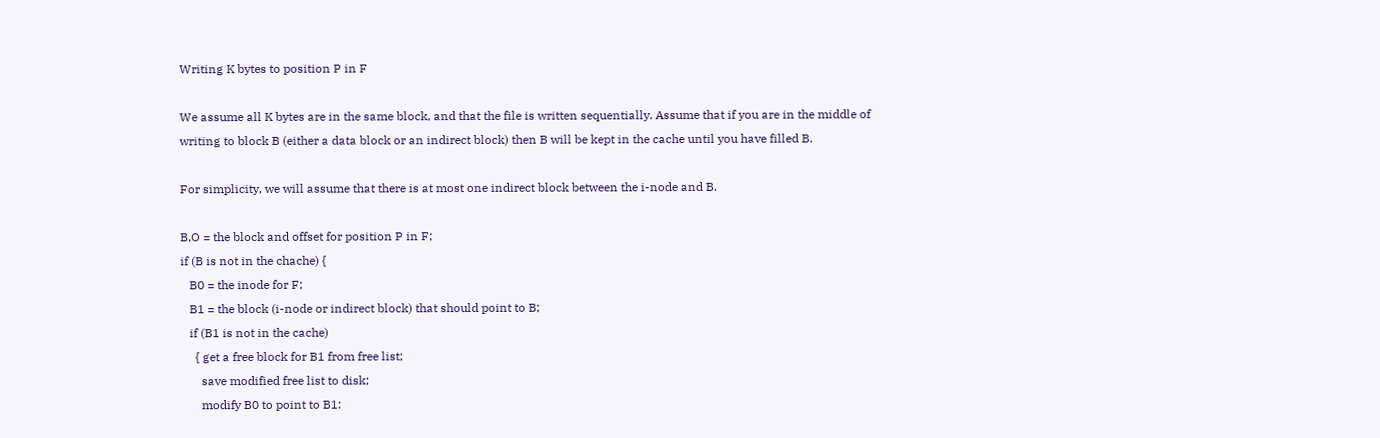Writing K bytes to position P in F

We assume all K bytes are in the same block, and that the file is written sequentially. Assume that if you are in the middle of writing to block B (either a data block or an indirect block) then B will be kept in the cache until you have filled B.

For simplicity, we will assume that there is at most one indirect block between the i-node and B.

B,O = the block and offset for position P in F;
if (B is not in the chache) {
   B0 = the inode for F;
   B1 = the block (i-node or indirect block) that should point to B;
   if (B1 is not in the cache)
     { get a free block for B1 from free list;
       save modified free list to disk;
       modify B0 to point to B1: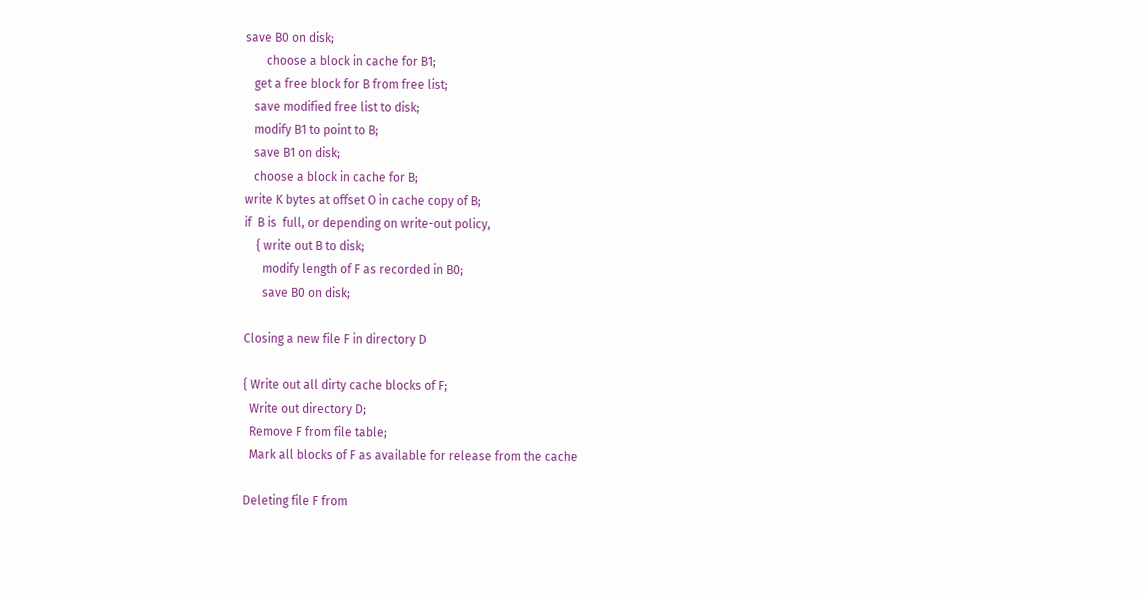save B0 on disk;
       choose a block in cache for B1;
   get a free block for B from free list;
   save modified free list to disk;
   modify B1 to point to B;
   save B1 on disk;
   choose a block in cache for B;
write K bytes at offset O in cache copy of B;
if  B is  full, or depending on write-out policy,
    { write out B to disk;
      modify length of F as recorded in B0;
      save B0 on disk;

Closing a new file F in directory D

{ Write out all dirty cache blocks of F;
  Write out directory D;
  Remove F from file table;
  Mark all blocks of F as available for release from the cache

Deleting file F from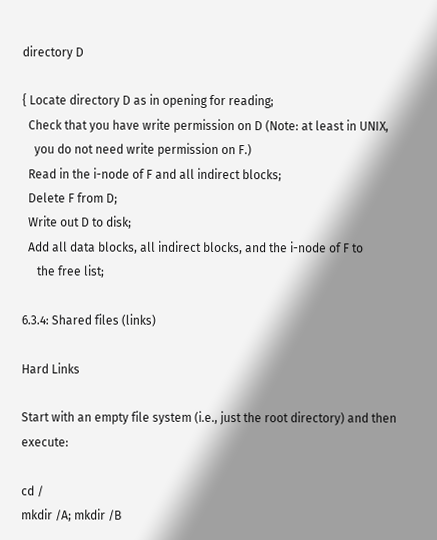directory D

{ Locate directory D as in opening for reading;
  Check that you have write permission on D (Note: at least in UNIX,
    you do not need write permission on F.)
  Read in the i-node of F and all indirect blocks;
  Delete F from D;
  Write out D to disk;
  Add all data blocks, all indirect blocks, and the i-node of F to
     the free list;

6.3.4: Shared files (links)

Hard Links

Start with an empty file system (i.e., just the root directory) and then execute:

cd /
mkdir /A; mkdir /B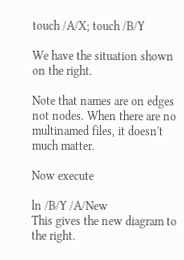touch /A/X; touch /B/Y

We have the situation shown on the right.

Note that names are on edges not nodes. When there are no multinamed files, it doesn't much matter.

Now execute

ln /B/Y /A/New
This gives the new diagram to the right.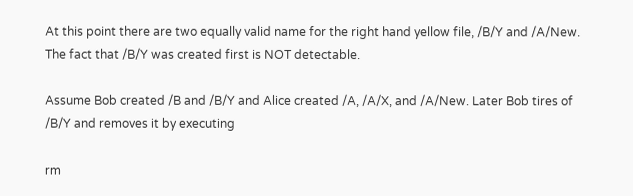At this point there are two equally valid name for the right hand yellow file, /B/Y and /A/New. The fact that /B/Y was created first is NOT detectable.

Assume Bob created /B and /B/Y and Alice created /A, /A/X, and /A/New. Later Bob tires of /B/Y and removes it by executing

rm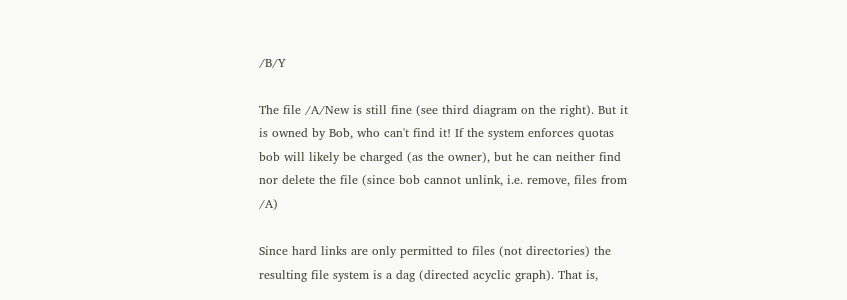/B/Y

The file /A/New is still fine (see third diagram on the right). But it is owned by Bob, who can't find it! If the system enforces quotas bob will likely be charged (as the owner), but he can neither find nor delete the file (since bob cannot unlink, i.e. remove, files from /A)

Since hard links are only permitted to files (not directories) the resulting file system is a dag (directed acyclic graph). That is,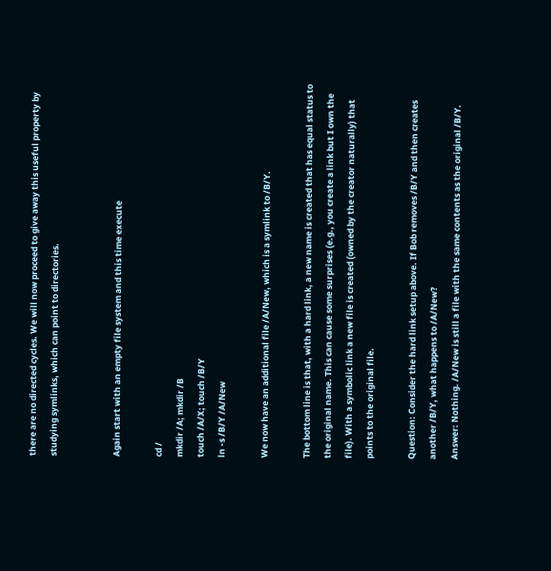there are no directed cycles. We will now proceed to give away this useful property by studying symlinks, which can point to directories.


Again start with an empty file system and this time execute

cd /
mkdir /A; mkdir /B
touch /A/X; touch /B/Y
ln -s /B/Y /A/New

We now have an additional file /A/New, which is a symlink to /B/Y.

The bottom line is that, with a hard link, a new name is created that has equal status to the original name. This can cause some surprises (e.g., you create a link but I own the file). With a symbolic link a new file is created (owned by the creator naturally) that points to the original file.

Question: Consider the hard link setup above. If Bob removes /B/Y and then creates another /B/Y, what happens to /A/New?
Answer: Nothing. /A/New is still a file with the same contents as the original /B/Y.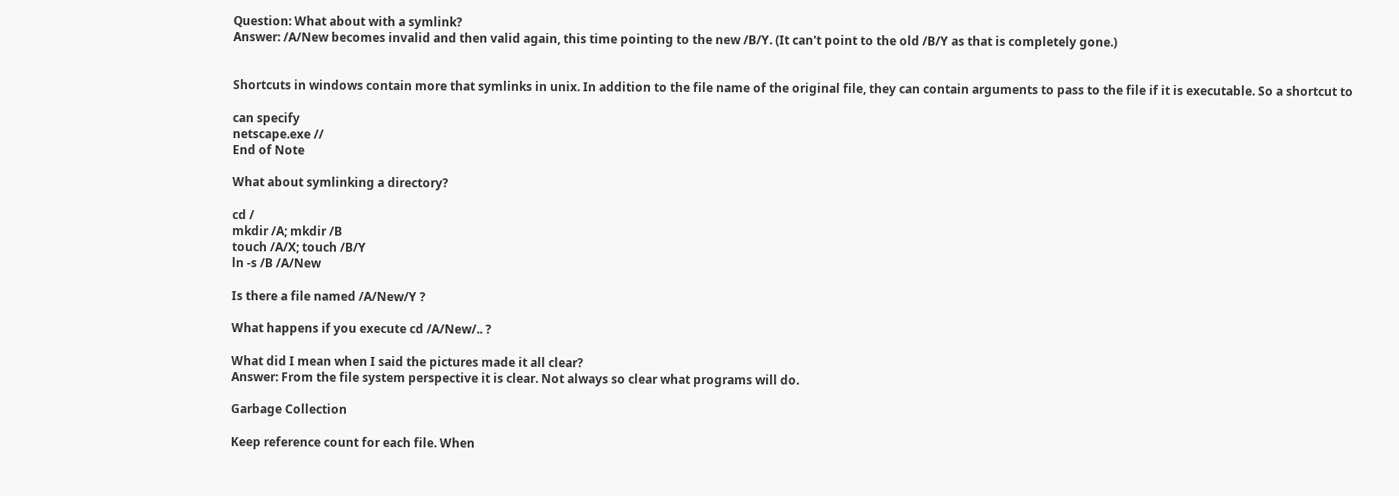Question: What about with a symlink?
Answer: /A/New becomes invalid and then valid again, this time pointing to the new /B/Y. (It can't point to the old /B/Y as that is completely gone.)


Shortcuts in windows contain more that symlinks in unix. In addition to the file name of the original file, they can contain arguments to pass to the file if it is executable. So a shortcut to

can specify
netscape.exe //
End of Note

What about symlinking a directory?

cd /
mkdir /A; mkdir /B
touch /A/X; touch /B/Y
ln -s /B /A/New

Is there a file named /A/New/Y ?

What happens if you execute cd /A/New/.. ?

What did I mean when I said the pictures made it all clear?
Answer: From the file system perspective it is clear. Not always so clear what programs will do.

Garbage Collection

Keep reference count for each file. When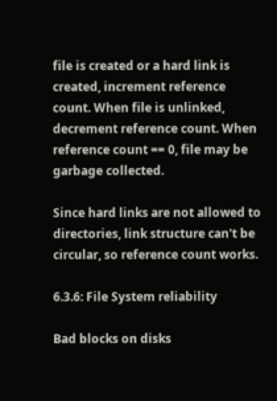file is created or a hard link is created, increment reference count. When file is unlinked, decrement reference count. When reference count == 0, file may be garbage collected.

Since hard links are not allowed to directories, link structure can't be circular, so reference count works.

6.3.6: File System reliability

Bad blocks on disks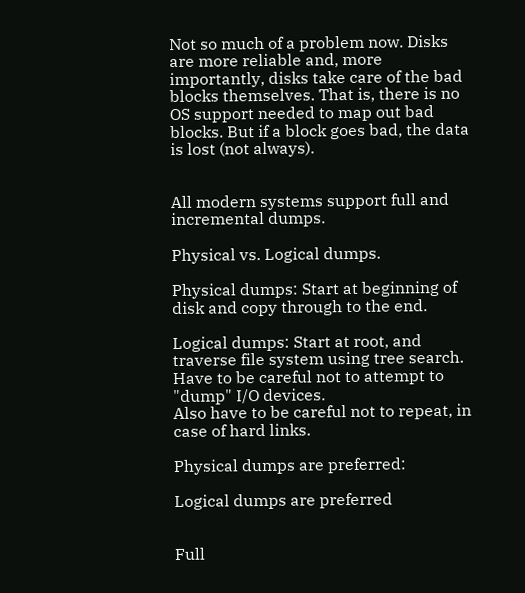Not so much of a problem now. Disks are more reliable and, more importantly, disks take care of the bad blocks themselves. That is, there is no OS support needed to map out bad blocks. But if a block goes bad, the data is lost (not always).


All modern systems support full and incremental dumps.

Physical vs. Logical dumps.

Physical dumps: Start at beginning of disk and copy through to the end.

Logical dumps: Start at root, and traverse file system using tree search.
Have to be careful not to attempt to "dump" I/O devices.
Also have to be careful not to repeat, in case of hard links.

Physical dumps are preferred:

Logical dumps are preferred


Full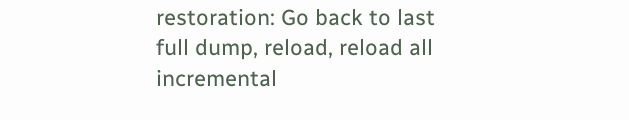restoration: Go back to last full dump, reload, reload all incremental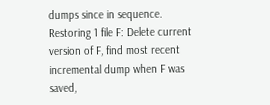dumps since in sequence.
Restoring 1 file F: Delete current version of F, find most recent incremental dump when F was saved,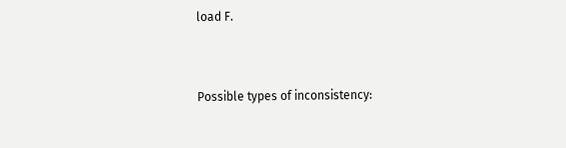load F.


Possible types of inconsistency: